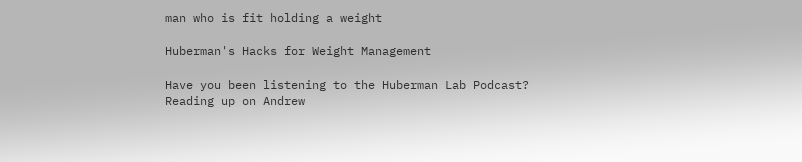man who is fit holding a weight

Huberman's Hacks for Weight Management

Have you been listening to the Huberman Lab Podcast? Reading up on Andrew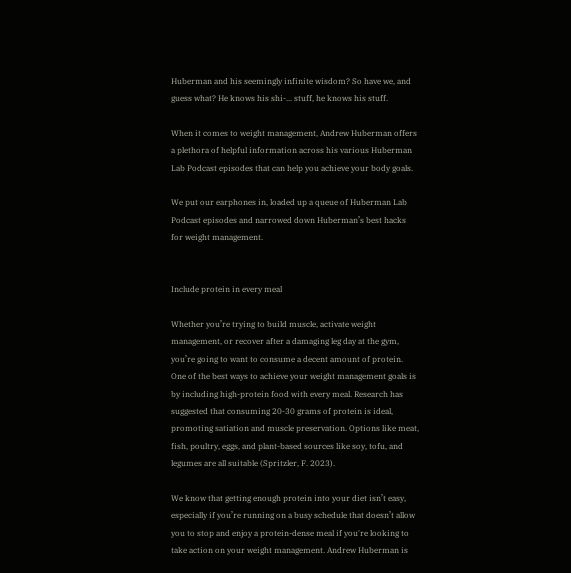Huberman and his seemingly infinite wisdom? So have we, and guess what? He knows his shi-... stuff, he knows his stuff.

When it comes to weight management, Andrew Huberman offers a plethora of helpful information across his various Huberman Lab Podcast episodes that can help you achieve your body goals.

We put our earphones in, loaded up a queue of Huberman Lab Podcast episodes and narrowed down Huberman’s best hacks for weight management.


Include protein in every meal

Whether you’re trying to build muscle, activate weight management, or recover after a damaging leg day at the gym, you’re going to want to consume a decent amount of protein. One of the best ways to achieve your weight management goals is by including high-protein food with every meal. Research has suggested that consuming 20-30 grams of protein is ideal, promoting satiation and muscle preservation. Options like meat, fish, poultry, eggs, and plant-based sources like soy, tofu, and legumes are all suitable (Spritzler, F. 2023).

We know that getting enough protein into your diet isn’t easy, especially if you’re running on a busy schedule that doesn’t allow you to stop and enjoy a protein-dense meal if you're looking to take action on your weight management. Andrew Huberman is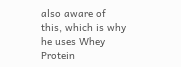also aware of this, which is why he uses Whey Protein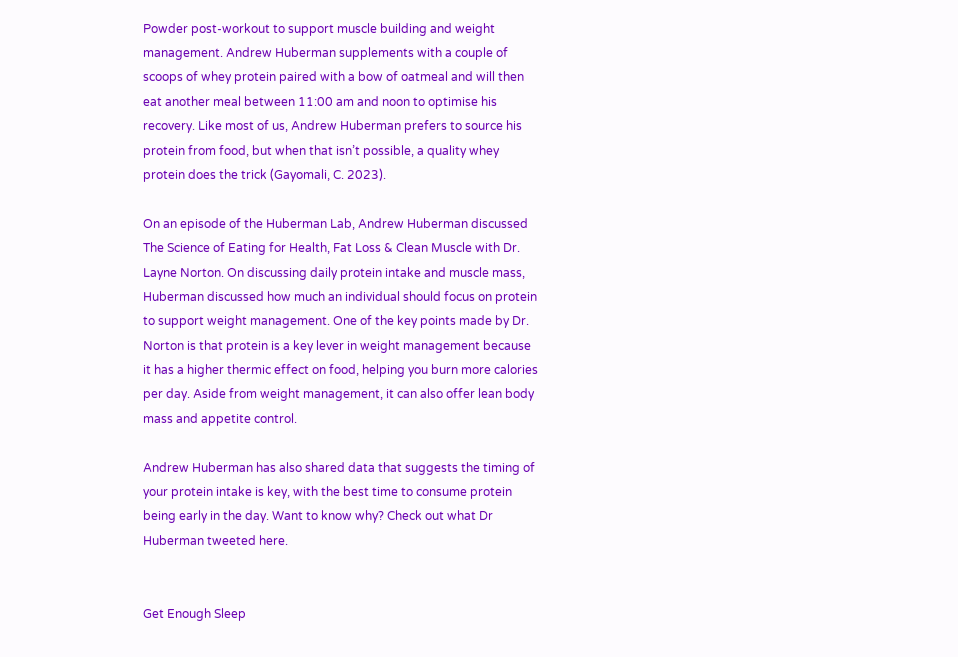Powder post-workout to support muscle building and weight management. Andrew Huberman supplements with a couple of scoops of whey protein paired with a bow of oatmeal and will then eat another meal between 11:00 am and noon to optimise his recovery. Like most of us, Andrew Huberman prefers to source his protein from food, but when that isn’t possible, a quality whey protein does the trick (Gayomali, C. 2023).

On an episode of the Huberman Lab, Andrew Huberman discussed The Science of Eating for Health, Fat Loss & Clean Muscle with Dr. Layne Norton. On discussing daily protein intake and muscle mass, Huberman discussed how much an individual should focus on protein to support weight management. One of the key points made by Dr. Norton is that protein is a key lever in weight management because it has a higher thermic effect on food, helping you burn more calories per day. Aside from weight management, it can also offer lean body mass and appetite control.

Andrew Huberman has also shared data that suggests the timing of your protein intake is key, with the best time to consume protein being early in the day. Want to know why? Check out what Dr Huberman tweeted here.


Get Enough Sleep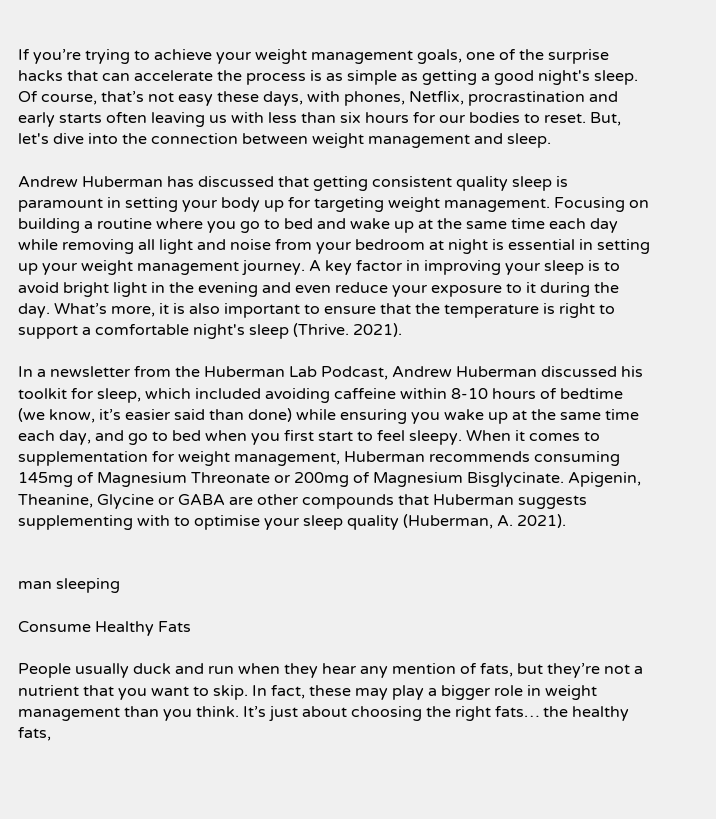If you’re trying to achieve your weight management goals, one of the surprise hacks that can accelerate the process is as simple as getting a good night's sleep. Of course, that’s not easy these days, with phones, Netflix, procrastination and early starts often leaving us with less than six hours for our bodies to reset. But, let's dive into the connection between weight management and sleep.

Andrew Huberman has discussed that getting consistent quality sleep is paramount in setting your body up for targeting weight management. Focusing on building a routine where you go to bed and wake up at the same time each day while removing all light and noise from your bedroom at night is essential in setting up your weight management journey. A key factor in improving your sleep is to avoid bright light in the evening and even reduce your exposure to it during the day. What’s more, it is also important to ensure that the temperature is right to support a comfortable night's sleep (Thrive. 2021).

In a newsletter from the Huberman Lab Podcast, Andrew Huberman discussed his toolkit for sleep, which included avoiding caffeine within 8-10 hours of bedtime (we know, it’s easier said than done) while ensuring you wake up at the same time each day, and go to bed when you first start to feel sleepy. When it comes to supplementation for weight management, Huberman recommends consuming 145mg of Magnesium Threonate or 200mg of Magnesium Bisglycinate. Apigenin, Theanine, Glycine or GABA are other compounds that Huberman suggests supplementing with to optimise your sleep quality (Huberman, A. 2021).


man sleeping

Consume Healthy Fats

People usually duck and run when they hear any mention of fats, but they’re not a nutrient that you want to skip. In fact, these may play a bigger role in weight management than you think. It’s just about choosing the right fats… the healthy fats,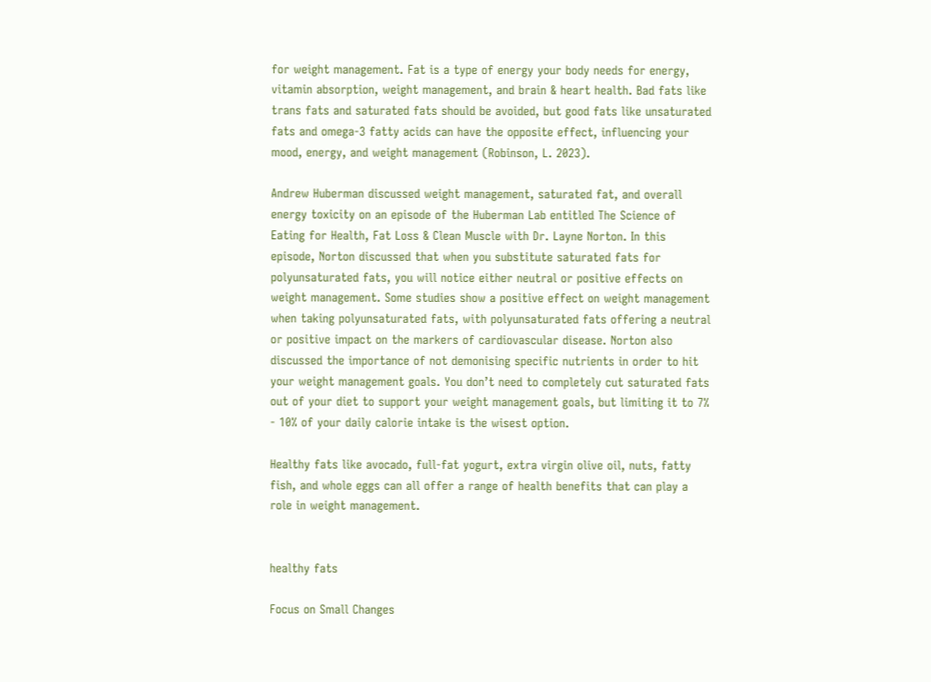for weight management. Fat is a type of energy your body needs for energy, vitamin absorption, weight management, and brain & heart health. Bad fats like trans fats and saturated fats should be avoided, but good fats like unsaturated fats and omega-3 fatty acids can have the opposite effect, influencing your mood, energy, and weight management (Robinson, L. 2023).

Andrew Huberman discussed weight management, saturated fat, and overall energy toxicity on an episode of the Huberman Lab entitled The Science of Eating for Health, Fat Loss & Clean Muscle with Dr. Layne Norton. In this episode, Norton discussed that when you substitute saturated fats for polyunsaturated fats, you will notice either neutral or positive effects on weight management. Some studies show a positive effect on weight management when taking polyunsaturated fats, with polyunsaturated fats offering a neutral or positive impact on the markers of cardiovascular disease. Norton also discussed the importance of not demonising specific nutrients in order to hit your weight management goals. You don’t need to completely cut saturated fats out of your diet to support your weight management goals, but limiting it to 7% - 10% of your daily calorie intake is the wisest option.

Healthy fats like avocado, full-fat yogurt, extra virgin olive oil, nuts, fatty fish, and whole eggs can all offer a range of health benefits that can play a role in weight management.


healthy fats

Focus on Small Changes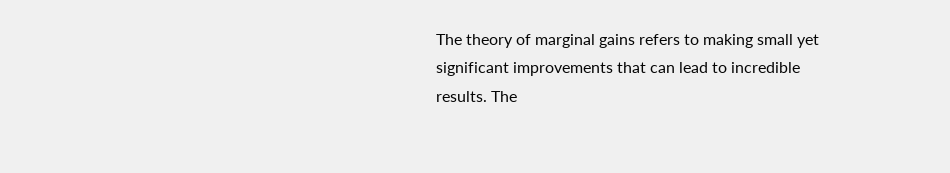The theory of marginal gains refers to making small yet significant improvements that can lead to incredible results. The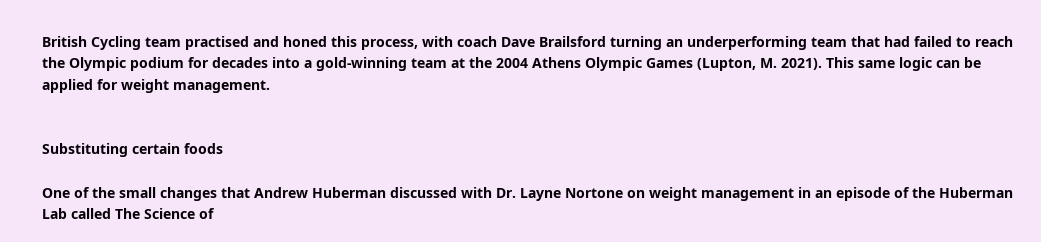British Cycling team practised and honed this process, with coach Dave Brailsford turning an underperforming team that had failed to reach the Olympic podium for decades into a gold-winning team at the 2004 Athens Olympic Games (Lupton, M. 2021). This same logic can be applied for weight management.


Substituting certain foods

One of the small changes that Andrew Huberman discussed with Dr. Layne Nortone on weight management in an episode of the Huberman Lab called The Science of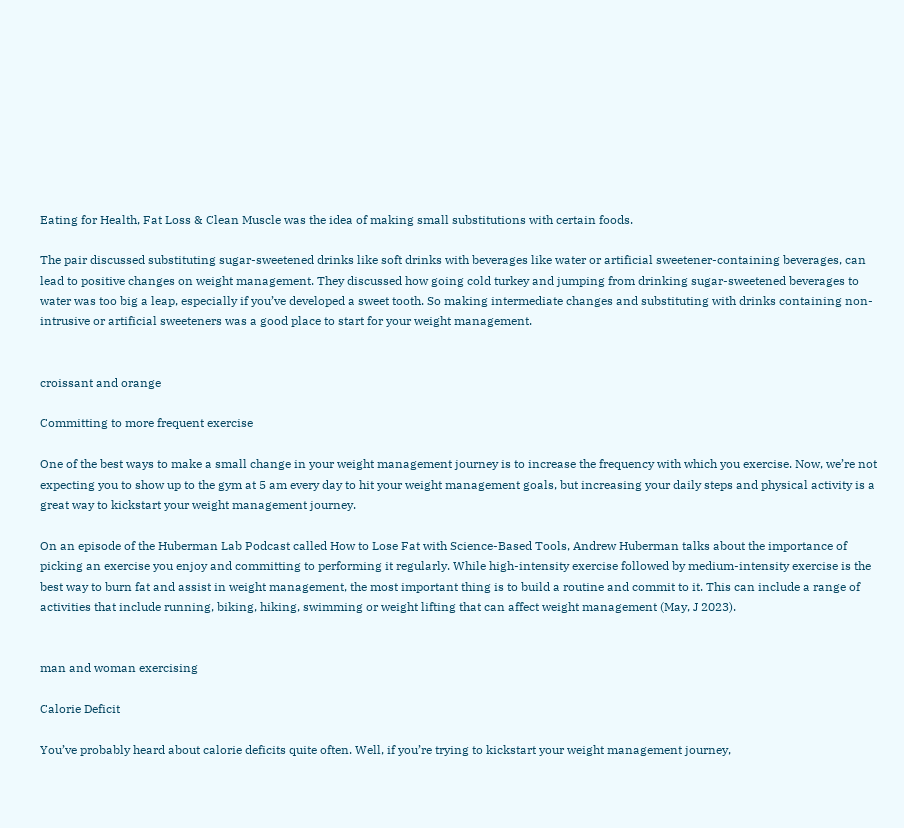Eating for Health, Fat Loss & Clean Muscle was the idea of making small substitutions with certain foods.

The pair discussed substituting sugar-sweetened drinks like soft drinks with beverages like water or artificial sweetener-containing beverages, can lead to positive changes on weight management. They discussed how going cold turkey and jumping from drinking sugar-sweetened beverages to water was too big a leap, especially if you’ve developed a sweet tooth. So making intermediate changes and substituting with drinks containing non-intrusive or artificial sweeteners was a good place to start for your weight management.


croissant and orange

Committing to more frequent exercise

One of the best ways to make a small change in your weight management journey is to increase the frequency with which you exercise. Now, we’re not expecting you to show up to the gym at 5 am every day to hit your weight management goals, but increasing your daily steps and physical activity is a great way to kickstart your weight management journey.

On an episode of the Huberman Lab Podcast called How to Lose Fat with Science-Based Tools, Andrew Huberman talks about the importance of picking an exercise you enjoy and committing to performing it regularly. While high-intensity exercise followed by medium-intensity exercise is the best way to burn fat and assist in weight management, the most important thing is to build a routine and commit to it. This can include a range of activities that include running, biking, hiking, swimming or weight lifting that can affect weight management (May, J 2023).


man and woman exercising

Calorie Deficit

You’ve probably heard about calorie deficits quite often. Well, if you’re trying to kickstart your weight management journey,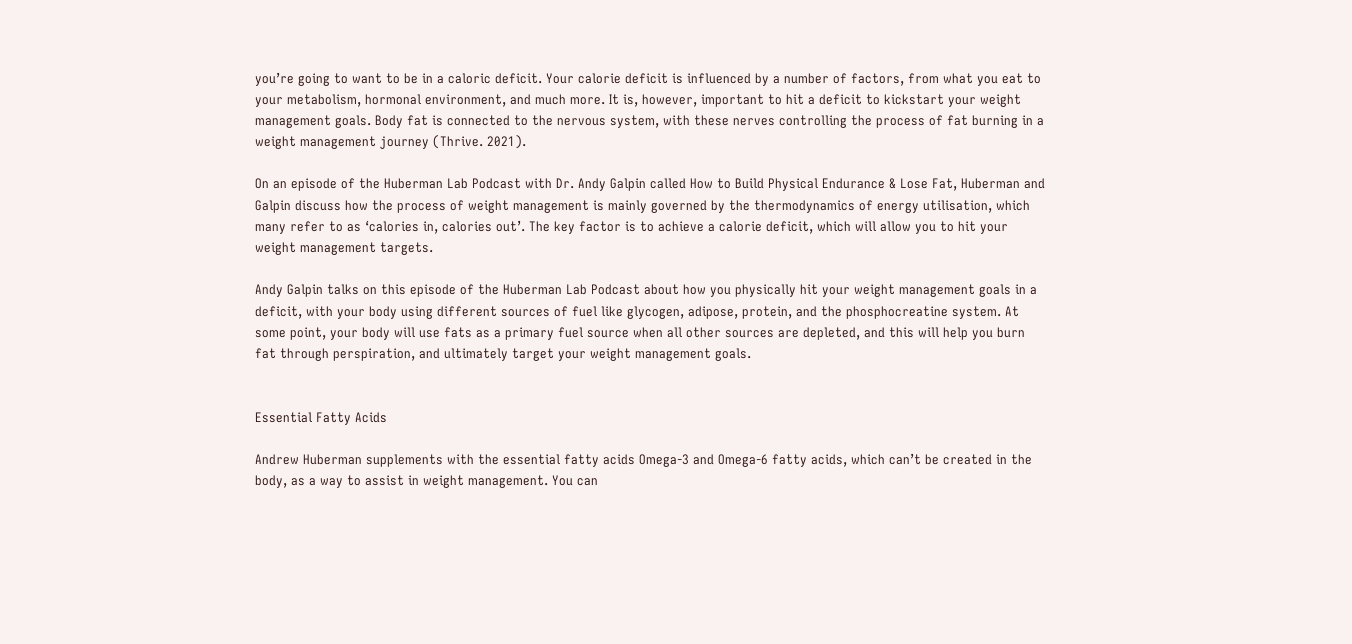you’re going to want to be in a caloric deficit. Your calorie deficit is influenced by a number of factors, from what you eat to your metabolism, hormonal environment, and much more. It is, however, important to hit a deficit to kickstart your weight management goals. Body fat is connected to the nervous system, with these nerves controlling the process of fat burning in a weight management journey (Thrive. 2021).

On an episode of the Huberman Lab Podcast with Dr. Andy Galpin called How to Build Physical Endurance & Lose Fat, Huberman and Galpin discuss how the process of weight management is mainly governed by the thermodynamics of energy utilisation, which many refer to as ‘calories in, calories out’. The key factor is to achieve a calorie deficit, which will allow you to hit your weight management targets.

Andy Galpin talks on this episode of the Huberman Lab Podcast about how you physically hit your weight management goals in a deficit, with your body using different sources of fuel like glycogen, adipose, protein, and the phosphocreatine system. At some point, your body will use fats as a primary fuel source when all other sources are depleted, and this will help you burn fat through perspiration, and ultimately target your weight management goals.


Essential Fatty Acids

Andrew Huberman supplements with the essential fatty acids Omega-3 and Omega-6 fatty acids, which can’t be created in the body, as a way to assist in weight management. You can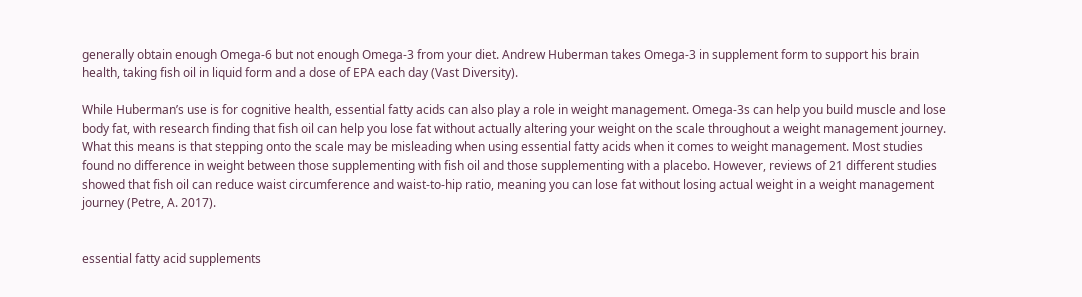generally obtain enough Omega-6 but not enough Omega-3 from your diet. Andrew Huberman takes Omega-3 in supplement form to support his brain health, taking fish oil in liquid form and a dose of EPA each day (Vast Diversity).

While Huberman’s use is for cognitive health, essential fatty acids can also play a role in weight management. Omega-3s can help you build muscle and lose body fat, with research finding that fish oil can help you lose fat without actually altering your weight on the scale throughout a weight management journey. What this means is that stepping onto the scale may be misleading when using essential fatty acids when it comes to weight management. Most studies found no difference in weight between those supplementing with fish oil and those supplementing with a placebo. However, reviews of 21 different studies showed that fish oil can reduce waist circumference and waist-to-hip ratio, meaning you can lose fat without losing actual weight in a weight management journey (Petre, A. 2017).


essential fatty acid supplements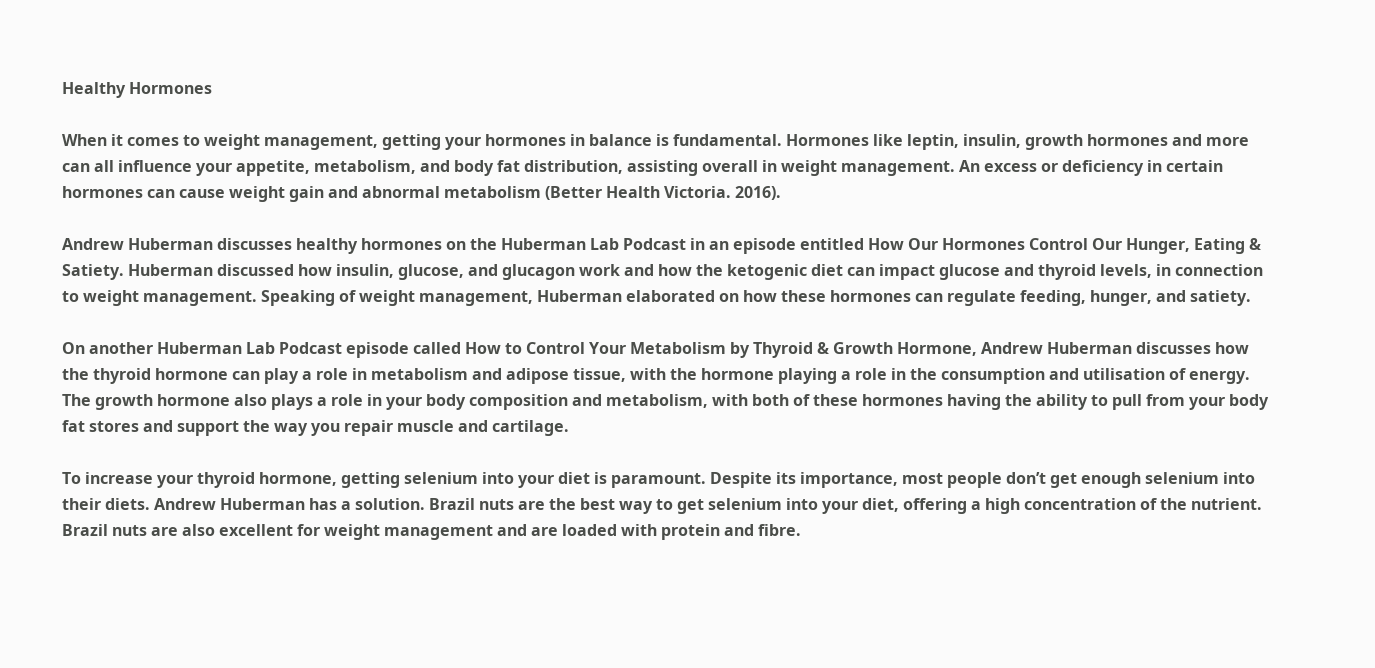Healthy Hormones

When it comes to weight management, getting your hormones in balance is fundamental. Hormones like leptin, insulin, growth hormones and more can all influence your appetite, metabolism, and body fat distribution, assisting overall in weight management. An excess or deficiency in certain hormones can cause weight gain and abnormal metabolism (Better Health Victoria. 2016).

Andrew Huberman discusses healthy hormones on the Huberman Lab Podcast in an episode entitled How Our Hormones Control Our Hunger, Eating & Satiety. Huberman discussed how insulin, glucose, and glucagon work and how the ketogenic diet can impact glucose and thyroid levels, in connection to weight management. Speaking of weight management, Huberman elaborated on how these hormones can regulate feeding, hunger, and satiety.

On another Huberman Lab Podcast episode called How to Control Your Metabolism by Thyroid & Growth Hormone, Andrew Huberman discusses how the thyroid hormone can play a role in metabolism and adipose tissue, with the hormone playing a role in the consumption and utilisation of energy. The growth hormone also plays a role in your body composition and metabolism, with both of these hormones having the ability to pull from your body fat stores and support the way you repair muscle and cartilage.

To increase your thyroid hormone, getting selenium into your diet is paramount. Despite its importance, most people don’t get enough selenium into their diets. Andrew Huberman has a solution. Brazil nuts are the best way to get selenium into your diet, offering a high concentration of the nutrient. Brazil nuts are also excellent for weight management and are loaded with protein and fibre.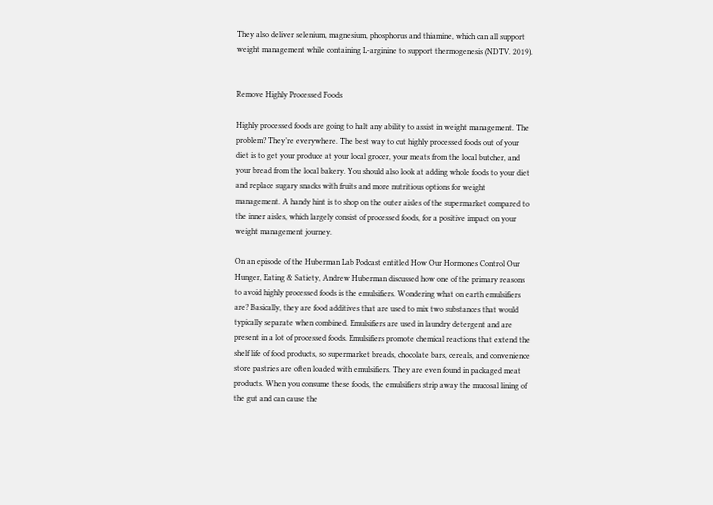They also deliver selenium, magnesium, phosphorus and thiamine, which can all support weight management while containing L-arginine to support thermogenesis (NDTV. 2019).


Remove Highly Processed Foods

Highly processed foods are going to halt any ability to assist in weight management. The problem? They’re everywhere. The best way to cut highly processed foods out of your diet is to get your produce at your local grocer, your meats from the local butcher, and your bread from the local bakery. You should also look at adding whole foods to your diet and replace sugary snacks with fruits and more nutritious options for weight management. A handy hint is to shop on the outer aisles of the supermarket compared to the inner aisles, which largely consist of processed foods, for a positive impact on your weight management journey.

On an episode of the Huberman Lab Podcast entitled How Our Hormones Control Our Hunger, Eating & Satiety, Andrew Huberman discussed how one of the primary reasons to avoid highly processed foods is the emulsifiers. Wondering what on earth emulsifiers are? Basically, they are food additives that are used to mix two substances that would typically separate when combined. Emulsifiers are used in laundry detergent and are present in a lot of processed foods. Emulsifiers promote chemical reactions that extend the shelf life of food products, so supermarket breads, chocolate bars, cereals, and convenience store pastries are often loaded with emulsifiers. They are even found in packaged meat products. When you consume these foods, the emulsifiers strip away the mucosal lining of the gut and can cause the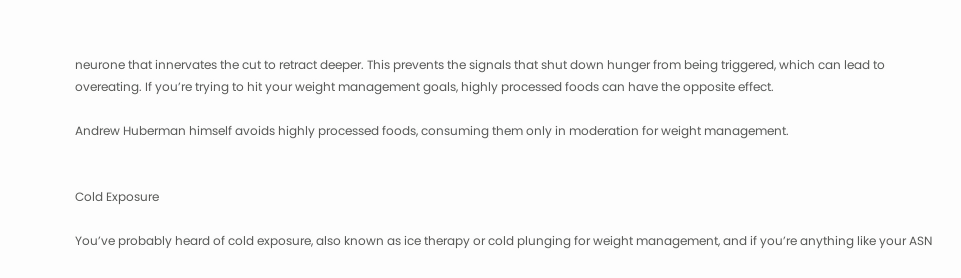neurone that innervates the cut to retract deeper. This prevents the signals that shut down hunger from being triggered, which can lead to overeating. If you’re trying to hit your weight management goals, highly processed foods can have the opposite effect.

Andrew Huberman himself avoids highly processed foods, consuming them only in moderation for weight management.


Cold Exposure

You’ve probably heard of cold exposure, also known as ice therapy or cold plunging for weight management, and if you’re anything like your ASN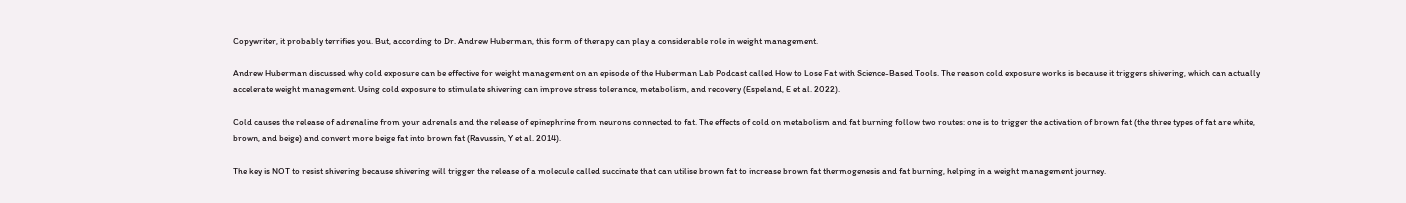Copywriter, it probably terrifies you. But, according to Dr. Andrew Huberman, this form of therapy can play a considerable role in weight management.

Andrew Huberman discussed why cold exposure can be effective for weight management on an episode of the Huberman Lab Podcast called How to Lose Fat with Science-Based Tools. The reason cold exposure works is because it triggers shivering, which can actually accelerate weight management. Using cold exposure to stimulate shivering can improve stress tolerance, metabolism, and recovery (Espeland, E et al. 2022).

Cold causes the release of adrenaline from your adrenals and the release of epinephrine from neurons connected to fat. The effects of cold on metabolism and fat burning follow two routes: one is to trigger the activation of brown fat (the three types of fat are white, brown, and beige) and convert more beige fat into brown fat (Ravussin, Y et al. 2014).

The key is NOT to resist shivering because shivering will trigger the release of a molecule called succinate that can utilise brown fat to increase brown fat thermogenesis and fat burning, helping in a weight management journey.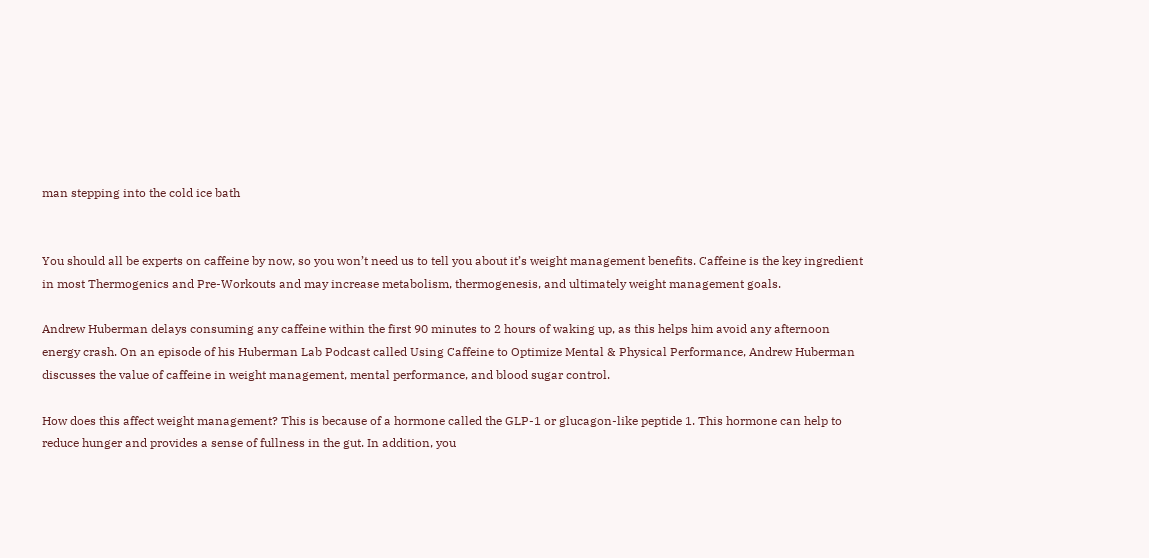man stepping into the cold ice bath


You should all be experts on caffeine by now, so you won’t need us to tell you about it’s weight management benefits. Caffeine is the key ingredient in most Thermogenics and Pre-Workouts and may increase metabolism, thermogenesis, and ultimately weight management goals.

Andrew Huberman delays consuming any caffeine within the first 90 minutes to 2 hours of waking up, as this helps him avoid any afternoon energy crash. On an episode of his Huberman Lab Podcast called Using Caffeine to Optimize Mental & Physical Performance, Andrew Huberman discusses the value of caffeine in weight management, mental performance, and blood sugar control.

How does this affect weight management? This is because of a hormone called the GLP-1 or glucagon-like peptide 1. This hormone can help to reduce hunger and provides a sense of fullness in the gut. In addition, you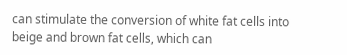can stimulate the conversion of white fat cells into beige and brown fat cells, which can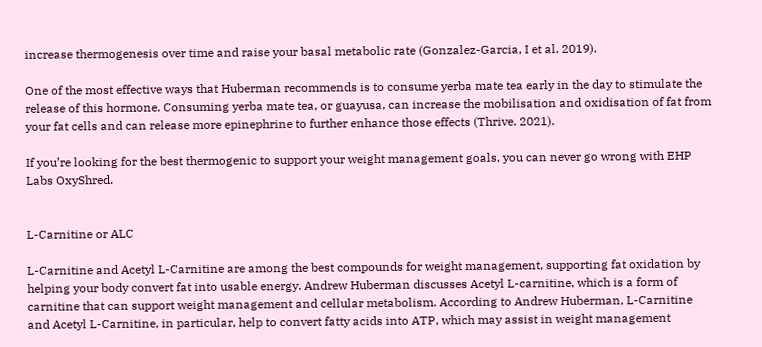increase thermogenesis over time and raise your basal metabolic rate (Gonzalez-Garcia, I et al. 2019).

One of the most effective ways that Huberman recommends is to consume yerba mate tea early in the day to stimulate the release of this hormone. Consuming yerba mate tea, or guayusa, can increase the mobilisation and oxidisation of fat from your fat cells and can release more epinephrine to further enhance those effects (Thrive. 2021).

If you’re looking for the best thermogenic to support your weight management goals, you can never go wrong with EHP Labs OxyShred.


L-Carnitine or ALC

L-Carnitine and Acetyl L-Carnitine are among the best compounds for weight management, supporting fat oxidation by helping your body convert fat into usable energy. Andrew Huberman discusses Acetyl L-carnitine, which is a form of carnitine that can support weight management and cellular metabolism. According to Andrew Huberman, L-Carnitine and Acetyl L-Carnitine, in particular, help to convert fatty acids into ATP, which may assist in weight management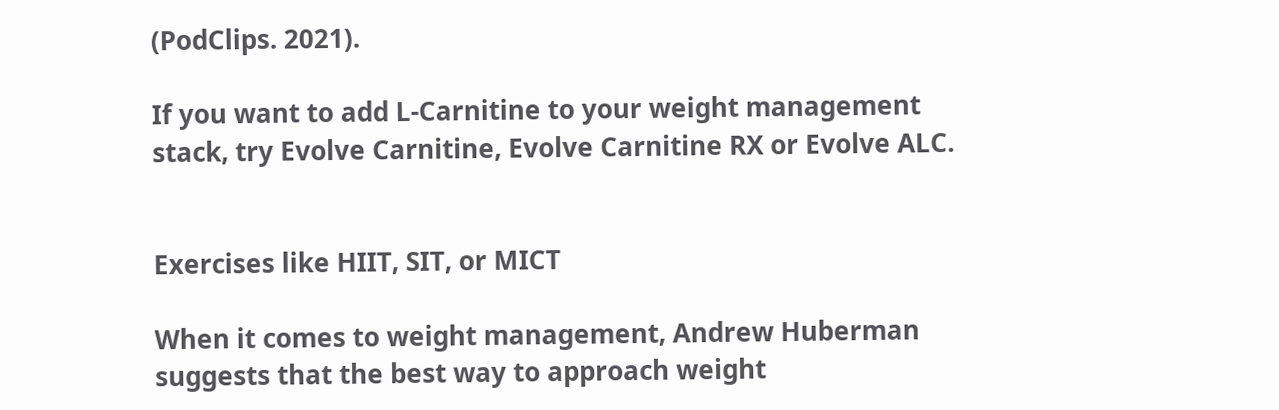(PodClips. 2021).

If you want to add L-Carnitine to your weight management stack, try Evolve Carnitine, Evolve Carnitine RX or Evolve ALC.


Exercises like HIIT, SIT, or MICT

When it comes to weight management, Andrew Huberman suggests that the best way to approach weight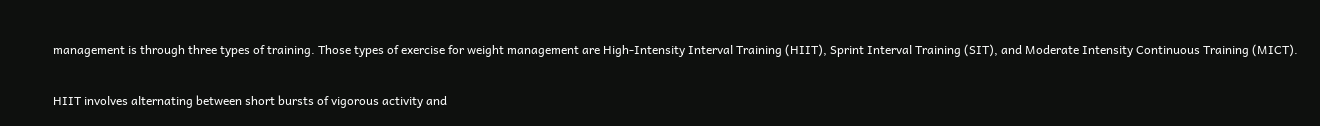management is through three types of training. Those types of exercise for weight management are High-Intensity Interval Training (HIIT), Sprint Interval Training (SIT), and Moderate Intensity Continuous Training (MICT).

HIIT involves alternating between short bursts of vigorous activity and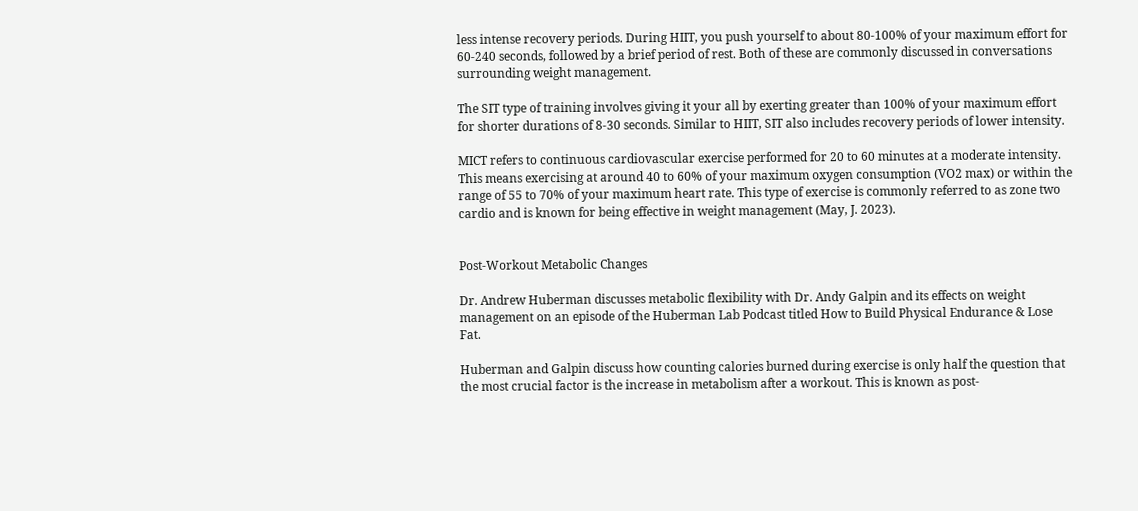less intense recovery periods. During HIIT, you push yourself to about 80-100% of your maximum effort for 60-240 seconds, followed by a brief period of rest. Both of these are commonly discussed in conversations surrounding weight management.

The SIT type of training involves giving it your all by exerting greater than 100% of your maximum effort for shorter durations of 8-30 seconds. Similar to HIIT, SIT also includes recovery periods of lower intensity.

MICT refers to continuous cardiovascular exercise performed for 20 to 60 minutes at a moderate intensity. This means exercising at around 40 to 60% of your maximum oxygen consumption (VO2 max) or within the range of 55 to 70% of your maximum heart rate. This type of exercise is commonly referred to as zone two cardio and is known for being effective in weight management (May, J. 2023).


Post-Workout Metabolic Changes

Dr. Andrew Huberman discusses metabolic flexibility with Dr. Andy Galpin and its effects on weight management on an episode of the Huberman Lab Podcast titled How to Build Physical Endurance & Lose Fat.

Huberman and Galpin discuss how counting calories burned during exercise is only half the question that the most crucial factor is the increase in metabolism after a workout. This is known as post-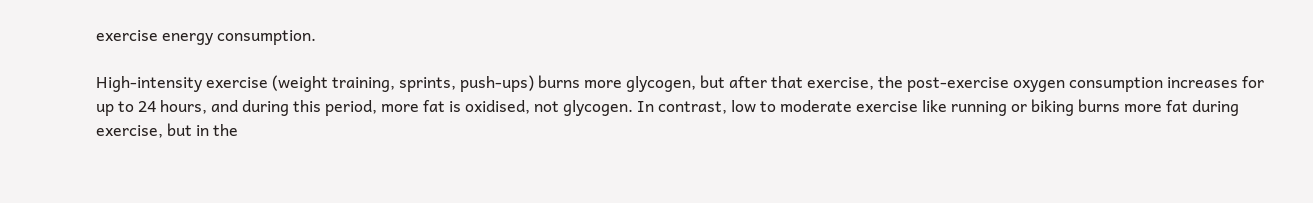exercise energy consumption.

High-intensity exercise (weight training, sprints, push-ups) burns more glycogen, but after that exercise, the post-exercise oxygen consumption increases for up to 24 hours, and during this period, more fat is oxidised, not glycogen. In contrast, low to moderate exercise like running or biking burns more fat during exercise, but in the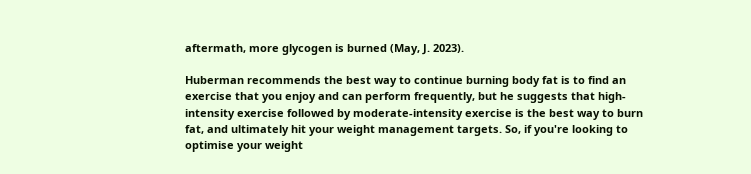aftermath, more glycogen is burned (May, J. 2023).

Huberman recommends the best way to continue burning body fat is to find an exercise that you enjoy and can perform frequently, but he suggests that high-intensity exercise followed by moderate-intensity exercise is the best way to burn fat, and ultimately hit your weight management targets. So, if you're looking to optimise your weight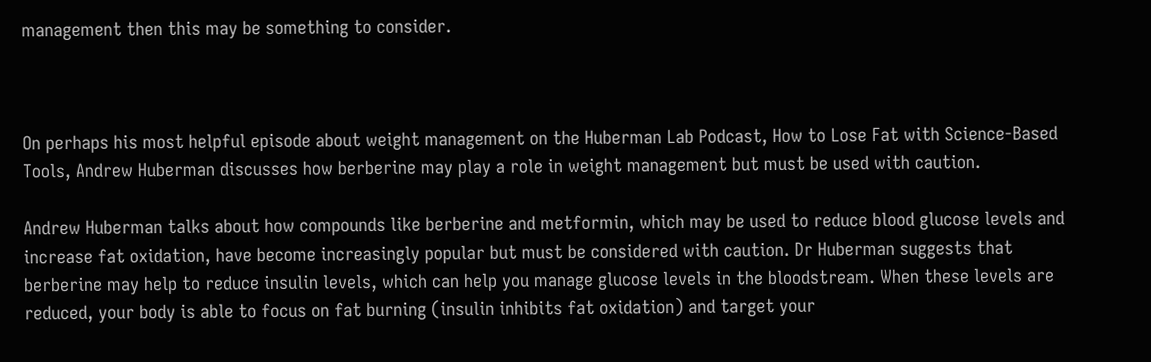management then this may be something to consider.



On perhaps his most helpful episode about weight management on the Huberman Lab Podcast, How to Lose Fat with Science-Based Tools, Andrew Huberman discusses how berberine may play a role in weight management but must be used with caution.

Andrew Huberman talks about how compounds like berberine and metformin, which may be used to reduce blood glucose levels and increase fat oxidation, have become increasingly popular but must be considered with caution. Dr Huberman suggests that berberine may help to reduce insulin levels, which can help you manage glucose levels in the bloodstream. When these levels are reduced, your body is able to focus on fat burning (insulin inhibits fat oxidation) and target your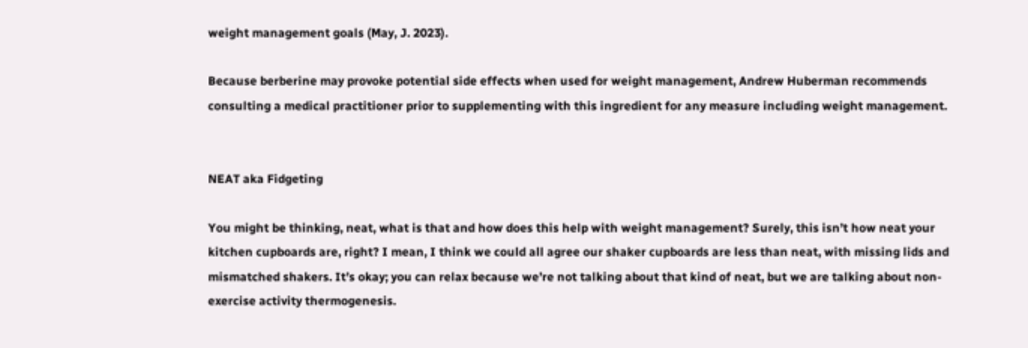weight management goals (May, J. 2023).

Because berberine may provoke potential side effects when used for weight management, Andrew Huberman recommends consulting a medical practitioner prior to supplementing with this ingredient for any measure including weight management.


NEAT aka Fidgeting

You might be thinking, neat, what is that and how does this help with weight management? Surely, this isn’t how neat your kitchen cupboards are, right? I mean, I think we could all agree our shaker cupboards are less than neat, with missing lids and mismatched shakers. It’s okay; you can relax because we’re not talking about that kind of neat, but we are talking about non-exercise activity thermogenesis.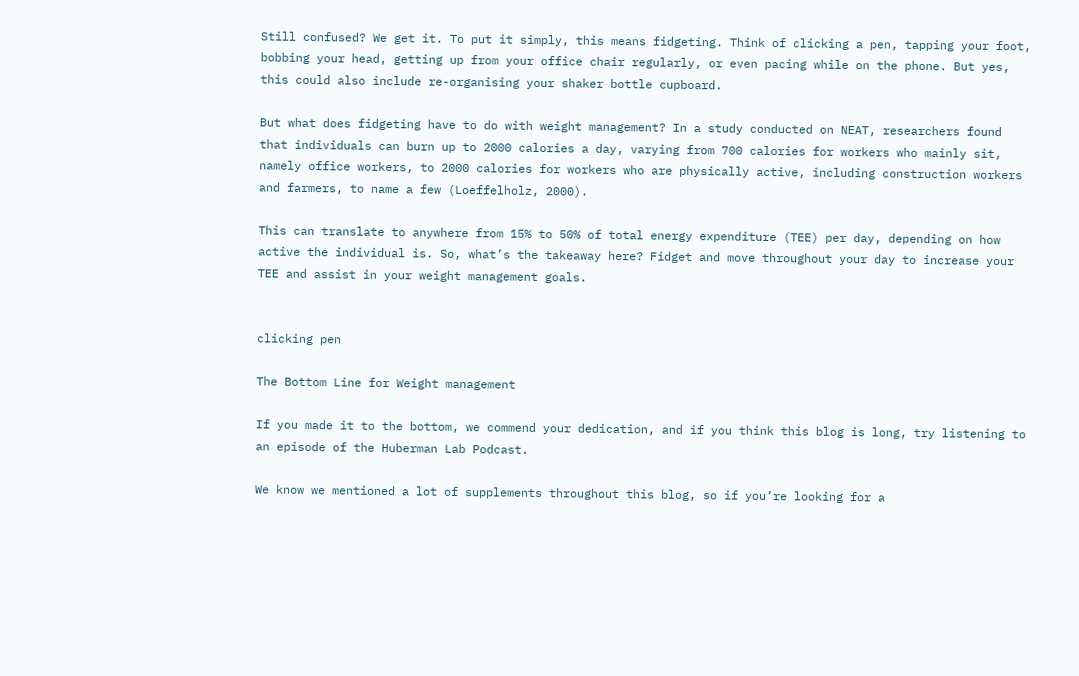Still confused? We get it. To put it simply, this means fidgeting. Think of clicking a pen, tapping your foot, bobbing your head, getting up from your office chair regularly, or even pacing while on the phone. But yes, this could also include re-organising your shaker bottle cupboard.

But what does fidgeting have to do with weight management? In a study conducted on NEAT, researchers found that individuals can burn up to 2000 calories a day, varying from 700 calories for workers who mainly sit, namely office workers, to 2000 calories for workers who are physically active, including construction workers and farmers, to name a few (Loeffelholz, 2000).

This can translate to anywhere from 15% to 50% of total energy expenditure (TEE) per day, depending on how active the individual is. So, what’s the takeaway here? Fidget and move throughout your day to increase your TEE and assist in your weight management goals.


clicking pen

The Bottom Line for Weight management

If you made it to the bottom, we commend your dedication, and if you think this blog is long, try listening to an episode of the Huberman Lab Podcast.

We know we mentioned a lot of supplements throughout this blog, so if you’re looking for a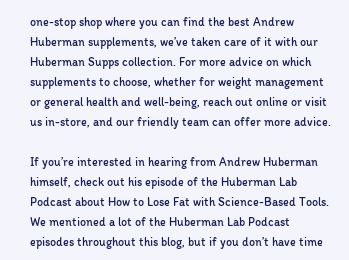one-stop shop where you can find the best Andrew Huberman supplements, we’ve taken care of it with our Huberman Supps collection. For more advice on which supplements to choose, whether for weight management or general health and well-being, reach out online or visit us in-store, and our friendly team can offer more advice.

If you’re interested in hearing from Andrew Huberman himself, check out his episode of the Huberman Lab Podcast about How to Lose Fat with Science-Based Tools. We mentioned a lot of the Huberman Lab Podcast episodes throughout this blog, but if you don’t have time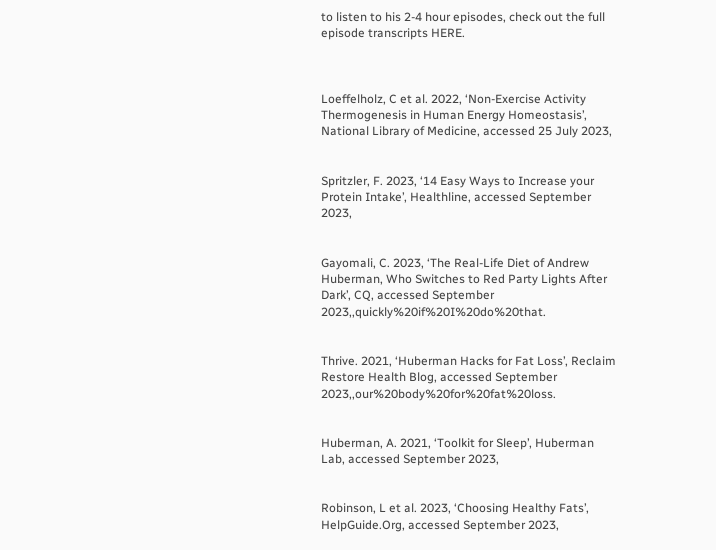to listen to his 2-4 hour episodes, check out the full episode transcripts HERE.



Loeffelholz, C et al. 2022, ‘Non-Exercise Activity Thermogenesis in Human Energy Homeostasis’, National Library of Medicine, accessed 25 July 2023,


Spritzler, F. 2023, ‘14 Easy Ways to Increase your Protein Intake’, Healthline, accessed September 2023,


Gayomali, C. 2023, ‘The Real-Life Diet of Andrew Huberman, Who Switches to Red Party Lights After Dark’, CQ, accessed September 2023,,quickly%20if%20I%20do%20that.


Thrive. 2021, ‘Huberman Hacks for Fat Loss’, Reclaim Restore Health Blog, accessed September 2023,,our%20body%20for%20fat%20loss.


Huberman, A. 2021, ‘Toolkit for Sleep’, Huberman Lab, accessed September 2023,


Robinson, L et al. 2023, ‘Choosing Healthy Fats’, HelpGuide.Org, accessed September 2023,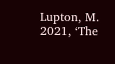Lupton, M. 2021, ‘The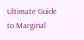Ultimate Guide to Marginal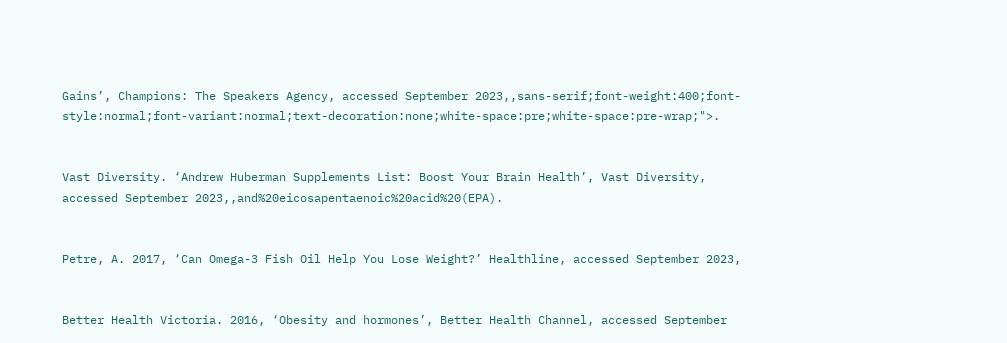Gains’, Champions: The Speakers Agency, accessed September 2023,,sans-serif;font-weight:400;font-style:normal;font-variant:normal;text-decoration:none;white-space:pre;white-space:pre-wrap;">.


Vast Diversity. ‘Andrew Huberman Supplements List: Boost Your Brain Health’, Vast Diversity, accessed September 2023,,and%20eicosapentaenoic%20acid%20(EPA).


Petre, A. 2017, ‘Can Omega-3 Fish Oil Help You Lose Weight?’ Healthline, accessed September 2023,


Better Health Victoria. 2016, ‘Obesity and hormones’, Better Health Channel, accessed September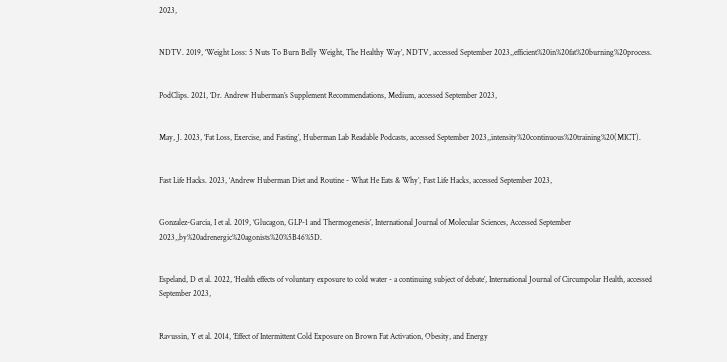2023,


NDTV. 2019, ‘Weight Loss: 5 Nuts To Burn Belly Weight, The Healthy Way’, NDTV, accessed September 2023,,efficient%20in%20fat%20burning%20process.


PodClips. 2021, ‘Dr. Andrew Huberman’s Supplement Recommendations, Medium, accessed September 2023,


May, J. 2023, ‘Fat Loss, Exercise, and Fasting’, Huberman Lab Readable Podcasts, accessed September 2023,,intensity%20continuous%20training%20(MICT).


Fast Life Hacks. 2023, ‘Andrew Huberman Diet and Routine - What He Eats & Why’, Fast Life Hacks, accessed September 2023,


Gonzalez-Garcia, I et al. 2019, ‘Glucagon, GLP-1 and Thermogenesis’, International Journal of Molecular Sciences, Accessed September 2023,,by%20adrenergic%20agonists%20%5B46%5D.


Espeland, D et al. 2022, ‘Health effects of voluntary exposure to cold water - a continuing subject of debate’, International Journal of Circumpolar Health, accessed September 2023,


Ravussin, Y et al. 2014, ‘Effect of Intermittent Cold Exposure on Brown Fat Activation, Obesity, and Energy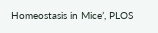Homeostasis in Mice’, PLOS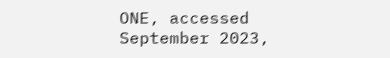ONE, accessed September 2023,